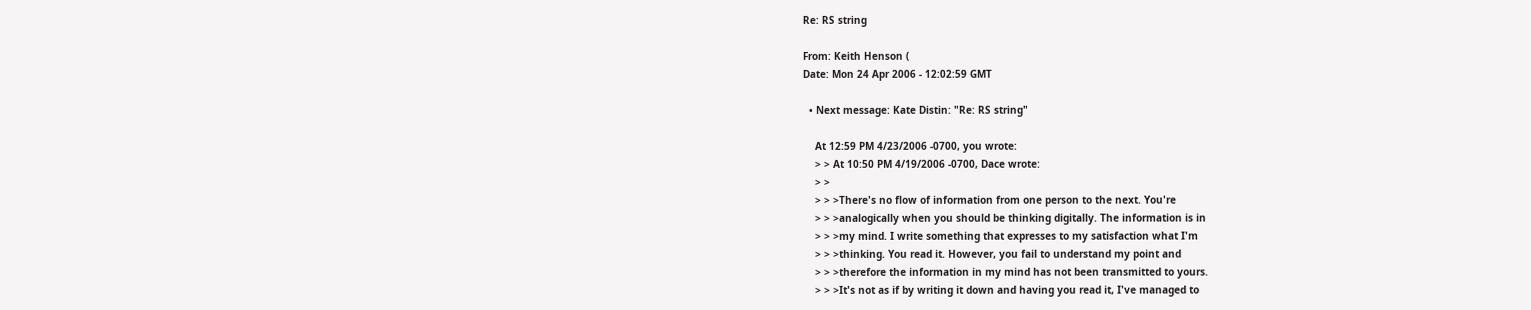Re: RS string

From: Keith Henson (
Date: Mon 24 Apr 2006 - 12:02:59 GMT

  • Next message: Kate Distin: "Re: RS string"

    At 12:59 PM 4/23/2006 -0700, you wrote:
    > > At 10:50 PM 4/19/2006 -0700, Dace wrote:
    > >
    > > >There's no flow of information from one person to the next. You're
    > > >analogically when you should be thinking digitally. The information is in
    > > >my mind. I write something that expresses to my satisfaction what I'm
    > > >thinking. You read it. However, you fail to understand my point and
    > > >therefore the information in my mind has not been transmitted to yours.
    > > >It's not as if by writing it down and having you read it, I've managed to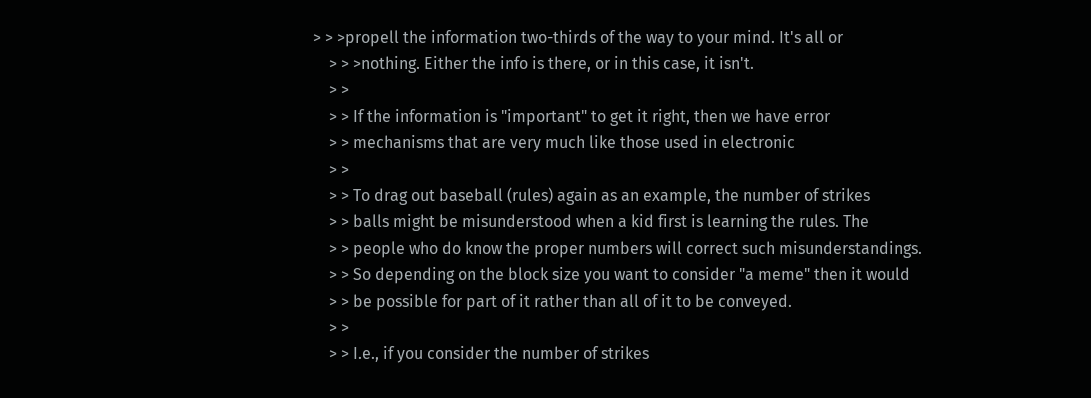> > >propell the information two-thirds of the way to your mind. It's all or
    > > >nothing. Either the info is there, or in this case, it isn't.
    > >
    > > If the information is "important" to get it right, then we have error
    > > mechanisms that are very much like those used in electronic
    > >
    > > To drag out baseball (rules) again as an example, the number of strikes
    > > balls might be misunderstood when a kid first is learning the rules. The
    > > people who do know the proper numbers will correct such misunderstandings.
    > > So depending on the block size you want to consider "a meme" then it would
    > > be possible for part of it rather than all of it to be conveyed.
    > >
    > > I.e., if you consider the number of strikes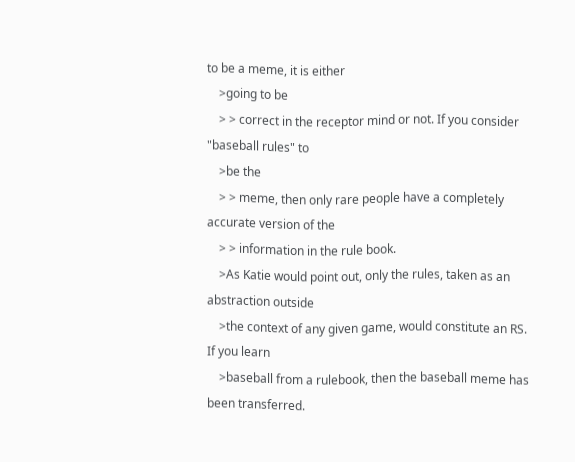to be a meme, it is either
    >going to be
    > > correct in the receptor mind or not. If you consider "baseball rules" to
    >be the
    > > meme, then only rare people have a completely accurate version of the
    > > information in the rule book.
    >As Katie would point out, only the rules, taken as an abstraction outside
    >the context of any given game, would constitute an RS. If you learn
    >baseball from a rulebook, then the baseball meme has been transferred.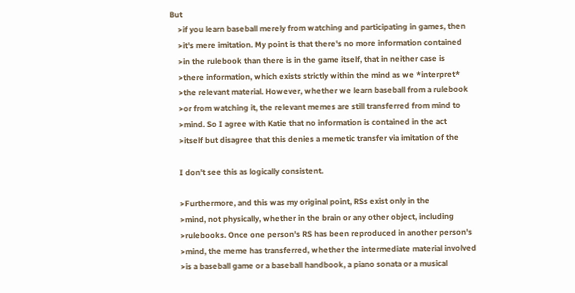But
    >if you learn baseball merely from watching and participating in games, then
    >it's mere imitation. My point is that there's no more information contained
    >in the rulebook than there is in the game itself, that in neither case is
    >there information, which exists strictly within the mind as we *interpret*
    >the relevant material. However, whether we learn baseball from a rulebook
    >or from watching it, the relevant memes are still transferred from mind to
    >mind. So I agree with Katie that no information is contained in the act
    >itself but disagree that this denies a memetic transfer via imitation of the

    I don't see this as logically consistent.

    >Furthermore, and this was my original point, RSs exist only in the
    >mind, not physically, whether in the brain or any other object, including
    >rulebooks. Once one person's RS has been reproduced in another person's
    >mind, the meme has transferred, whether the intermediate material involved
    >is a baseball game or a baseball handbook, a piano sonata or a musical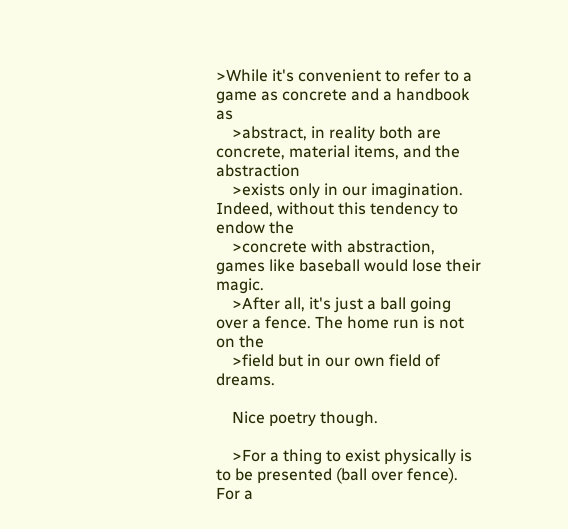>While it's convenient to refer to a game as concrete and a handbook as
    >abstract, in reality both are concrete, material items, and the abstraction
    >exists only in our imagination. Indeed, without this tendency to endow the
    >concrete with abstraction, games like baseball would lose their magic.
    >After all, it's just a ball going over a fence. The home run is not on the
    >field but in our own field of dreams.

    Nice poetry though.

    >For a thing to exist physically is to be presented (ball over fence). For a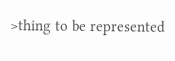>thing to be represented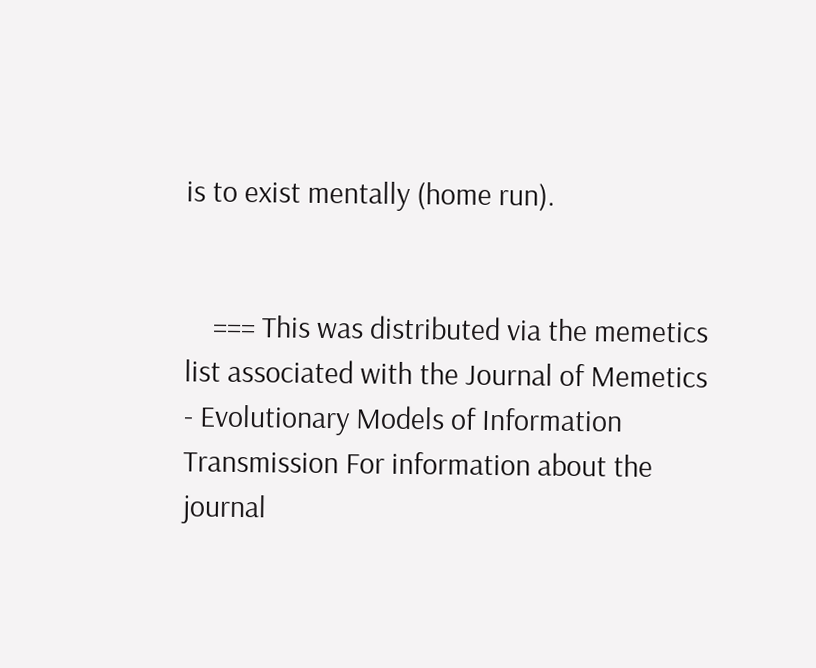is to exist mentally (home run).


    === This was distributed via the memetics list associated with the Journal of Memetics - Evolutionary Models of Information Transmission For information about the journal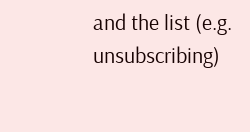and the list (e.g. unsubscribing)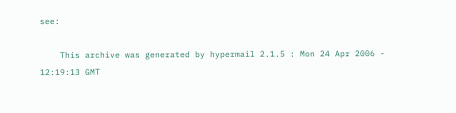see:

    This archive was generated by hypermail 2.1.5 : Mon 24 Apr 2006 - 12:19:13 GMT